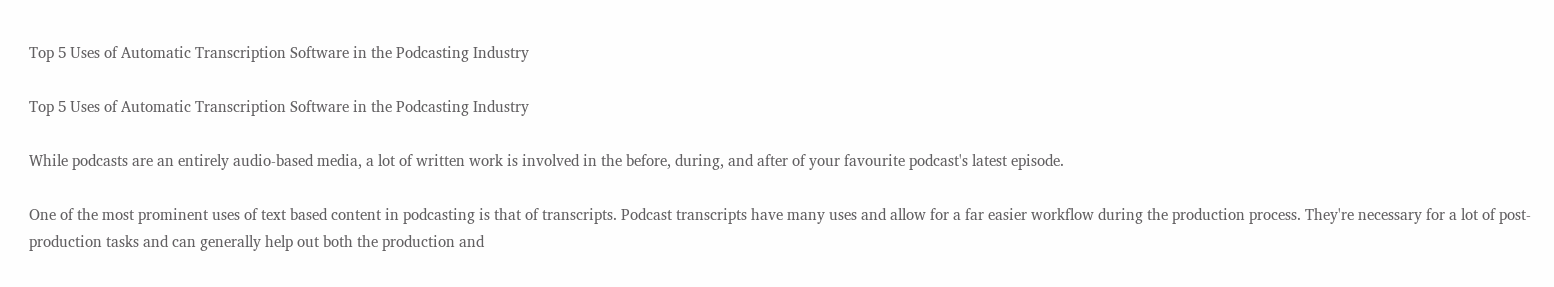Top 5 Uses of Automatic Transcription Software in the Podcasting Industry

Top 5 Uses of Automatic Transcription Software in the Podcasting Industry

While podcasts are an entirely audio-based media, a lot of written work is involved in the before, during, and after of your favourite podcast's latest episode.

One of the most prominent uses of text based content in podcasting is that of transcripts. Podcast transcripts have many uses and allow for a far easier workflow during the production process. They're necessary for a lot of post-production tasks and can generally help out both the production and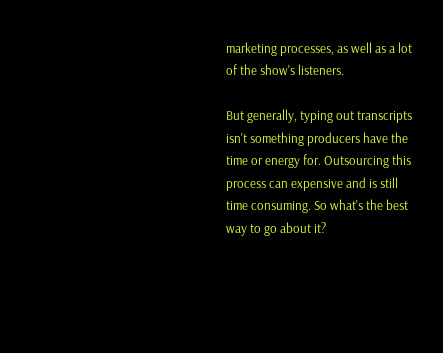marketing processes, as well as a lot of the show's listeners.

But generally, typing out transcripts isn't something producers have the time or energy for. Outsourcing this process can expensive and is still time consuming. So what's the best way to go about it?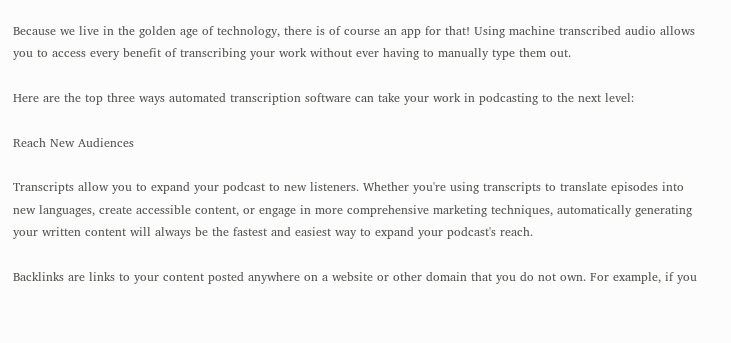Because we live in the golden age of technology, there is of course an app for that! Using machine transcribed audio allows you to access every benefit of transcribing your work without ever having to manually type them out.

Here are the top three ways automated transcription software can take your work in podcasting to the next level:

Reach New Audiences

Transcripts allow you to expand your podcast to new listeners. Whether you're using transcripts to translate episodes into new languages, create accessible content, or engage in more comprehensive marketing techniques, automatically generating your written content will always be the fastest and easiest way to expand your podcast's reach.

Backlinks are links to your content posted anywhere on a website or other domain that you do not own. For example, if you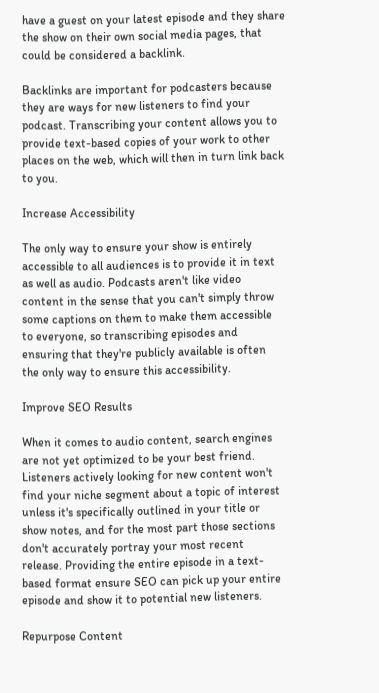have a guest on your latest episode and they share the show on their own social media pages, that could be considered a backlink.

Backlinks are important for podcasters because they are ways for new listeners to find your podcast. Transcribing your content allows you to provide text-based copies of your work to other places on the web, which will then in turn link back to you.

Increase Accessibility

The only way to ensure your show is entirely accessible to all audiences is to provide it in text as well as audio. Podcasts aren't like video content in the sense that you can't simply throw some captions on them to make them accessible to everyone, so transcribing episodes and ensuring that they're publicly available is often the only way to ensure this accessibility.

Improve SEO Results

When it comes to audio content, search engines are not yet optimized to be your best friend. Listeners actively looking for new content won't find your niche segment about a topic of interest unless it's specifically outlined in your title or show notes, and for the most part those sections don't accurately portray your most recent release. Providing the entire episode in a text-based format ensure SEO can pick up your entire episode and show it to potential new listeners.

Repurpose Content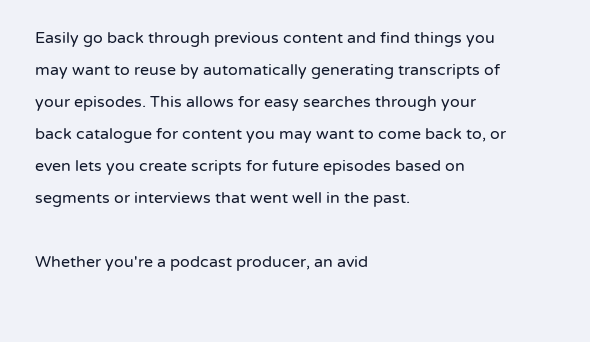Easily go back through previous content and find things you may want to reuse by automatically generating transcripts of your episodes. This allows for easy searches through your back catalogue for content you may want to come back to, or even lets you create scripts for future episodes based on segments or interviews that went well in the past.

Whether you're a podcast producer, an avid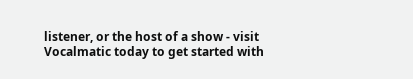listener, or the host of a show - visit Vocalmatic today to get started with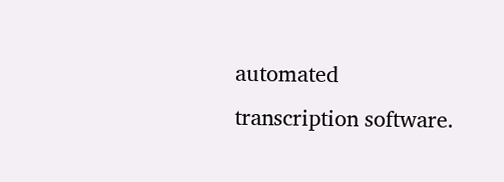automated transcription software.